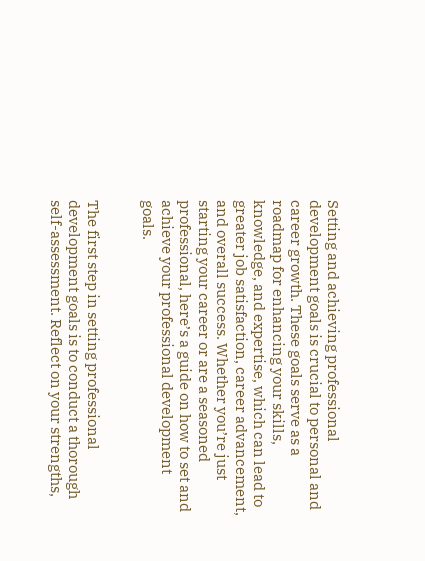Setting and achieving professional development goals is crucial to personal and career growth. These goals serve as a roadmap for enhancing your skills, knowledge, and expertise, which can lead to greater job satisfaction, career advancement, and overall success. Whether you’re just starting your career or are a seasoned professional, here’s a guide on how to set and achieve your professional development goals.


The first step in setting professional development goals is to conduct a thorough self-assessment. Reflect on your strengths,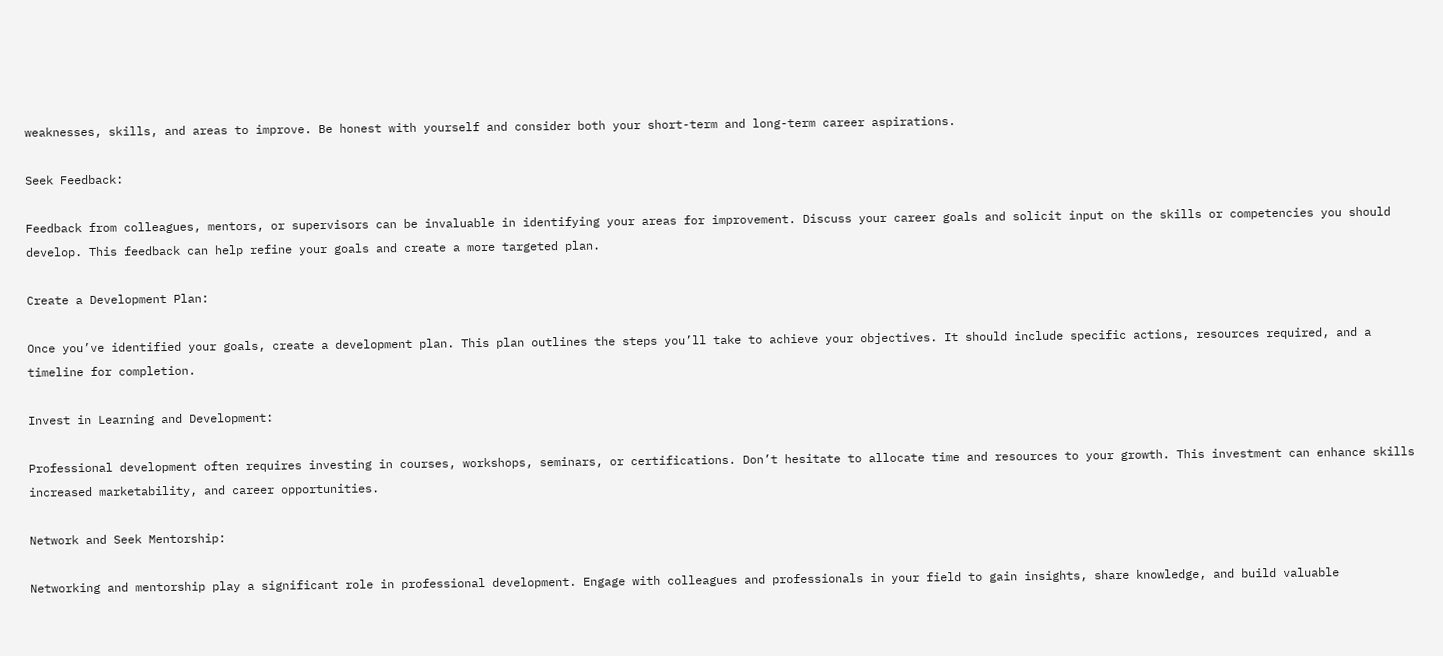weaknesses, skills, and areas to improve. Be honest with yourself and consider both your short-term and long-term career aspirations.

Seek Feedback:

Feedback from colleagues, mentors, or supervisors can be invaluable in identifying your areas for improvement. Discuss your career goals and solicit input on the skills or competencies you should develop. This feedback can help refine your goals and create a more targeted plan.

Create a Development Plan:

Once you’ve identified your goals, create a development plan. This plan outlines the steps you’ll take to achieve your objectives. It should include specific actions, resources required, and a timeline for completion.

Invest in Learning and Development:

Professional development often requires investing in courses, workshops, seminars, or certifications. Don’t hesitate to allocate time and resources to your growth. This investment can enhance skills increased marketability, and career opportunities.

Network and Seek Mentorship:

Networking and mentorship play a significant role in professional development. Engage with colleagues and professionals in your field to gain insights, share knowledge, and build valuable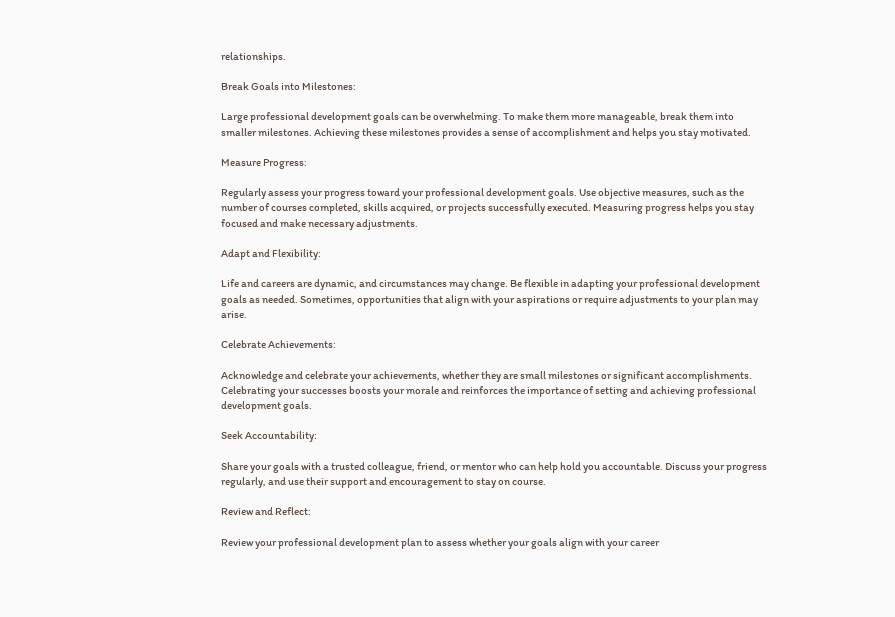relationships.

Break Goals into Milestones:

Large professional development goals can be overwhelming. To make them more manageable, break them into smaller milestones. Achieving these milestones provides a sense of accomplishment and helps you stay motivated.

Measure Progress:

Regularly assess your progress toward your professional development goals. Use objective measures, such as the number of courses completed, skills acquired, or projects successfully executed. Measuring progress helps you stay focused and make necessary adjustments.

Adapt and Flexibility:

Life and careers are dynamic, and circumstances may change. Be flexible in adapting your professional development goals as needed. Sometimes, opportunities that align with your aspirations or require adjustments to your plan may arise.

Celebrate Achievements:

Acknowledge and celebrate your achievements, whether they are small milestones or significant accomplishments. Celebrating your successes boosts your morale and reinforces the importance of setting and achieving professional development goals.

Seek Accountability:

Share your goals with a trusted colleague, friend, or mentor who can help hold you accountable. Discuss your progress regularly, and use their support and encouragement to stay on course.

Review and Reflect:

Review your professional development plan to assess whether your goals align with your career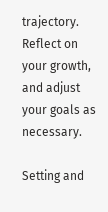trajectory. Reflect on your growth, and adjust your goals as necessary.

Setting and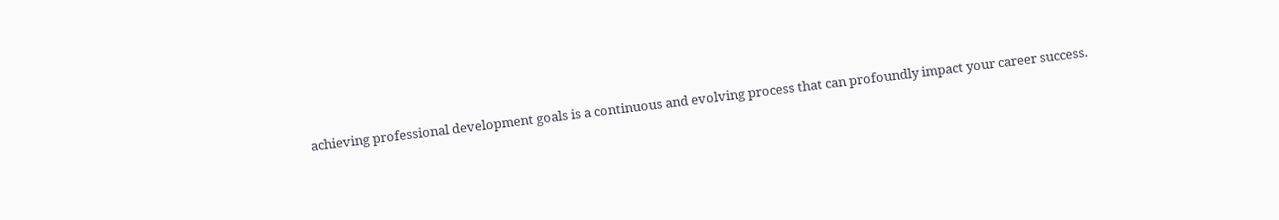achieving professional development goals is a continuous and evolving process that can profoundly impact your career success.